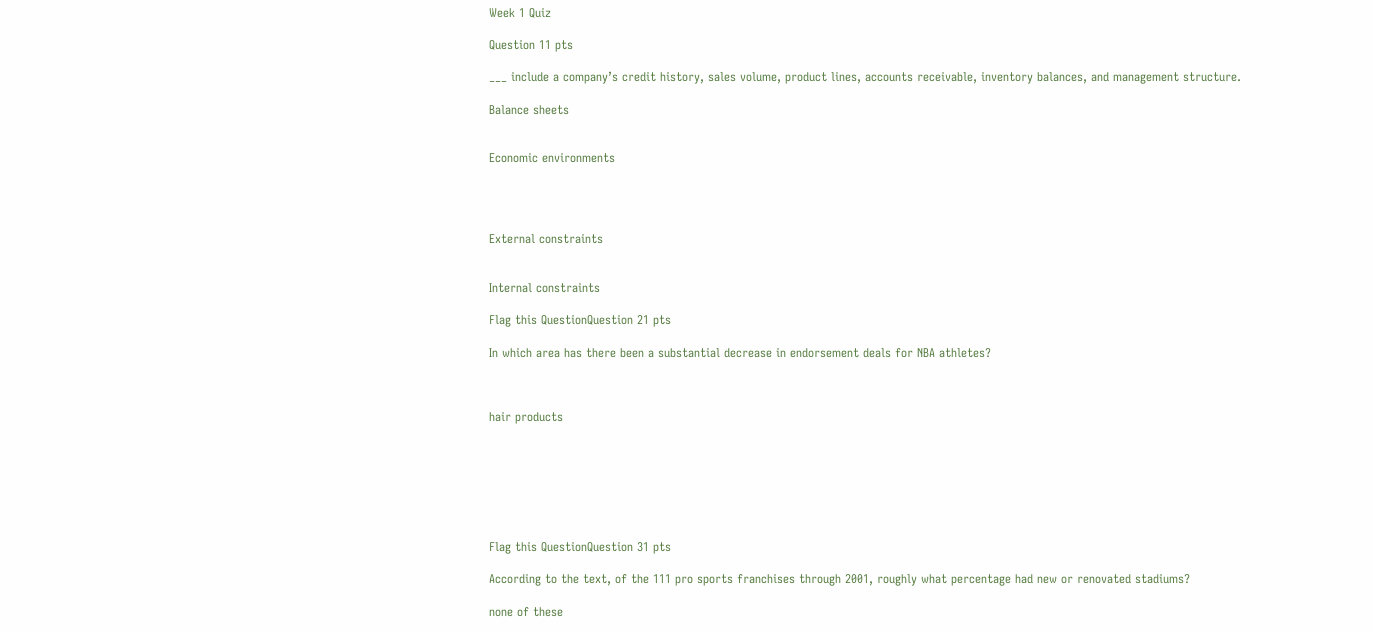Week 1 Quiz

Question 11 pts

___ include a company’s credit history, sales volume, product lines, accounts receivable, inventory balances, and management structure.

Balance sheets


Economic environments




External constraints


Internal constraints

Flag this QuestionQuestion 21 pts

In which area has there been a substantial decrease in endorsement deals for NBA athletes?



hair products







Flag this QuestionQuestion 31 pts

According to the text, of the 111 pro sports franchises through 2001, roughly what percentage had new or renovated stadiums?

none of these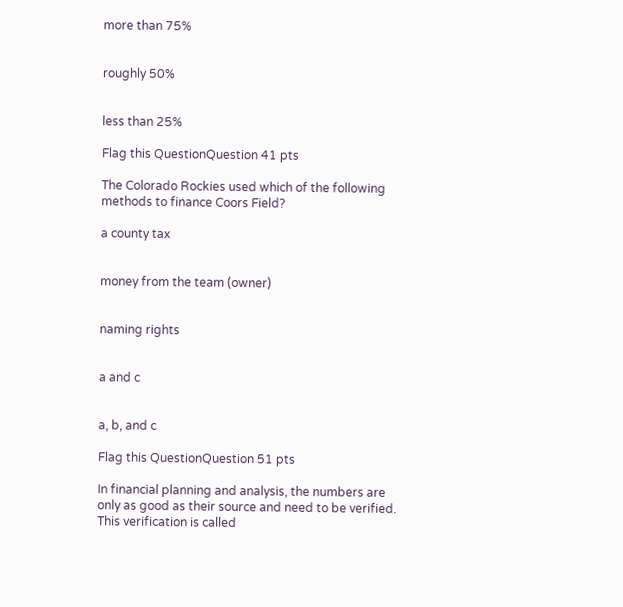more than 75%


roughly 50%


less than 25%

Flag this QuestionQuestion 41 pts

The Colorado Rockies used which of the following methods to finance Coors Field?

a county tax


money from the team (owner)


naming rights


a and c


a, b, and c

Flag this QuestionQuestion 51 pts

In financial planning and analysis, the numbers are only as good as their source and need to be verified. This verification is called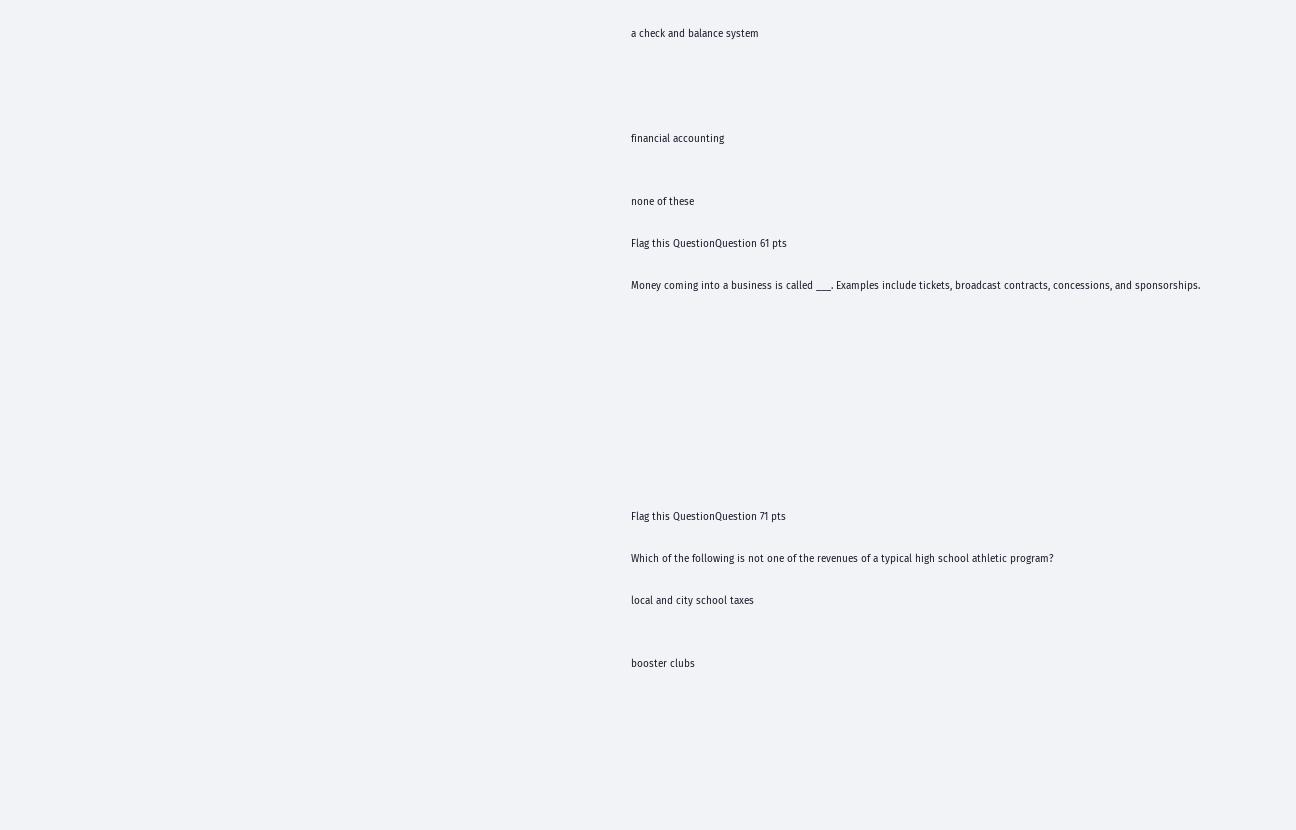a check and balance system




financial accounting


none of these

Flag this QuestionQuestion 61 pts

Money coming into a business is called ___. Examples include tickets, broadcast contracts, concessions, and sponsorships.










Flag this QuestionQuestion 71 pts

Which of the following is not one of the revenues of a typical high school athletic program?

local and city school taxes


booster clubs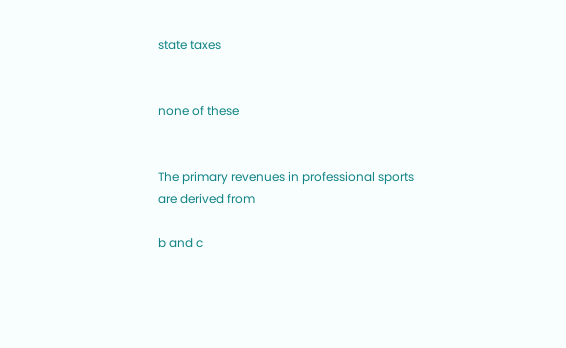state taxes


none of these


The primary revenues in professional sports are derived from

b and c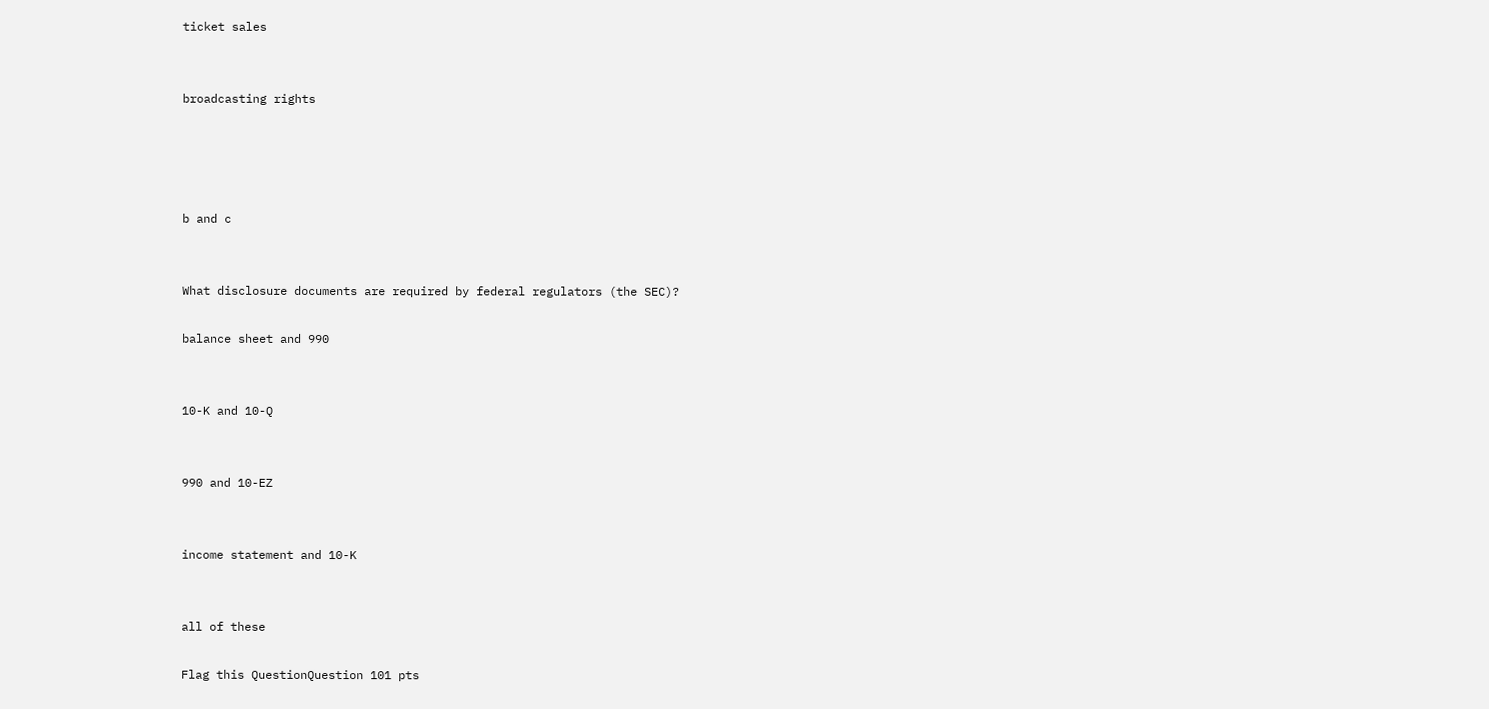ticket sales


broadcasting rights




b and c


What disclosure documents are required by federal regulators (the SEC)?

balance sheet and 990


10-K and 10-Q


990 and 10-EZ


income statement and 10-K


all of these

Flag this QuestionQuestion 101 pts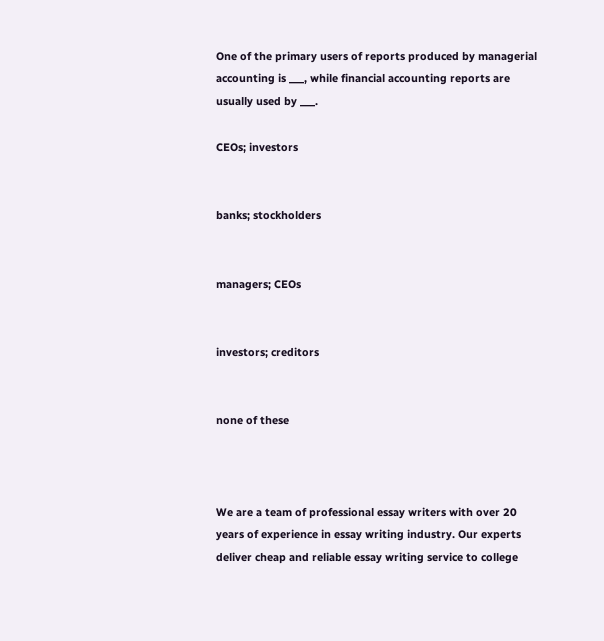One of the primary users of reports produced by managerial accounting is ___, while financial accounting reports are usually used by ___.

CEOs; investors


banks; stockholders


managers; CEOs


investors; creditors


none of these



We are a team of professional essay writers with over 20 years of experience in essay writing industry. Our experts deliver cheap and reliable essay writing service to college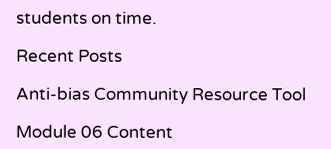students on time.

Recent Posts

Anti-bias Community Resource Tool

Module 06 Content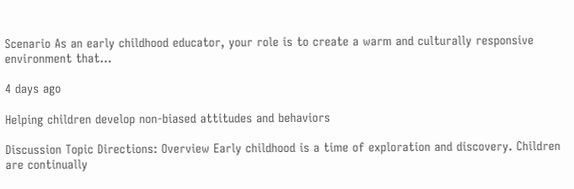Scenario As an early childhood educator, your role is to create a warm and culturally responsive environment that…

4 days ago

Helping children develop non-biased attitudes and behaviors

Discussion Topic Directions: Overview Early childhood is a time of exploration and discovery. Children are continually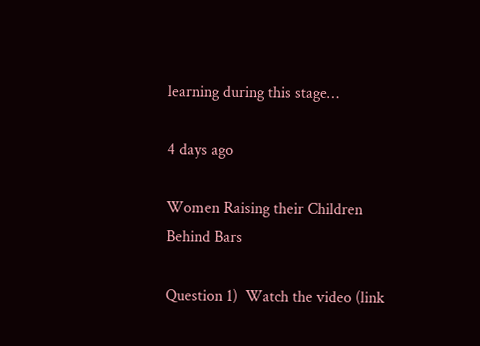learning during this stage…

4 days ago

Women Raising their Children Behind Bars

Question 1)  Watch the video (link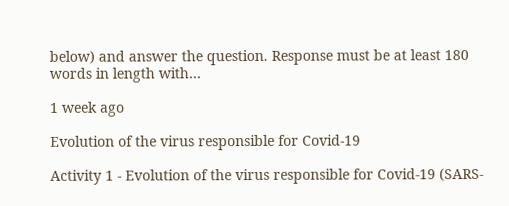below) and answer the question. Response must be at least 180 words in length with…

1 week ago

Evolution of the virus responsible for Covid-19

Activity 1 - Evolution of the virus responsible for Covid-19 (SARS-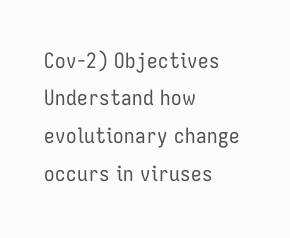Cov-2) Objectives Understand how evolutionary change occurs in viruses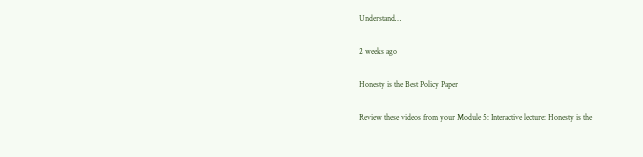Understand…

2 weeks ago

Honesty is the Best Policy Paper

Review these videos from your Module 5: Interactive lecture: Honesty is the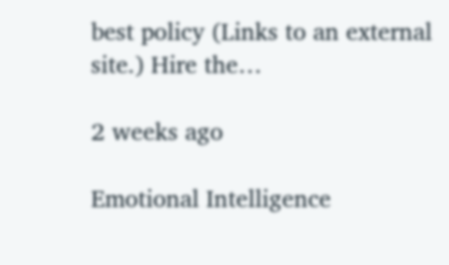best policy (Links to an external site.) Hire the…

2 weeks ago

Emotional Intelligence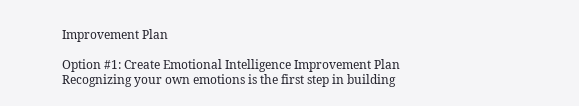Improvement Plan

Option #1: Create Emotional Intelligence Improvement Plan Recognizing your own emotions is the first step in building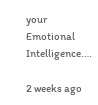your Emotional Intelligence.…

2 weeks ago